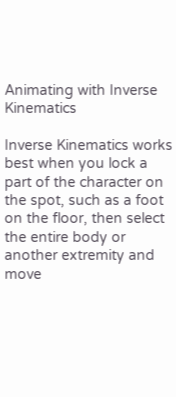Animating with Inverse Kinematics

Inverse Kinematics works best when you lock a part of the character on the spot, such as a foot on the floor, then select the entire body or another extremity and move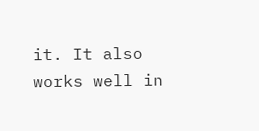it. It also works well in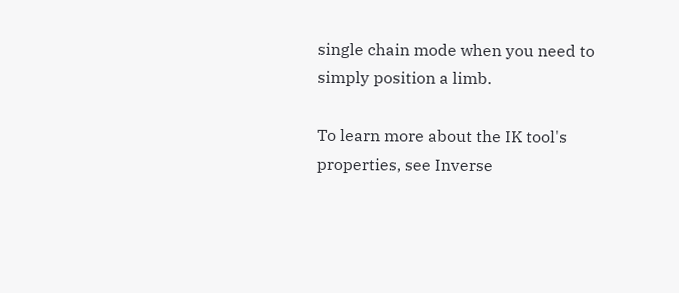single chain mode when you need to simply position a limb.

To learn more about the IK tool's properties, see Inverse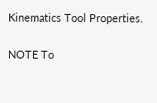Kinematics Tool Properties.

NOTE To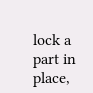lock a part in place,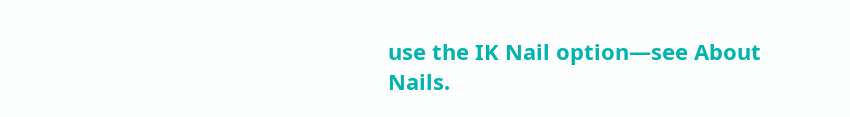use the IK Nail option—see About Nails.